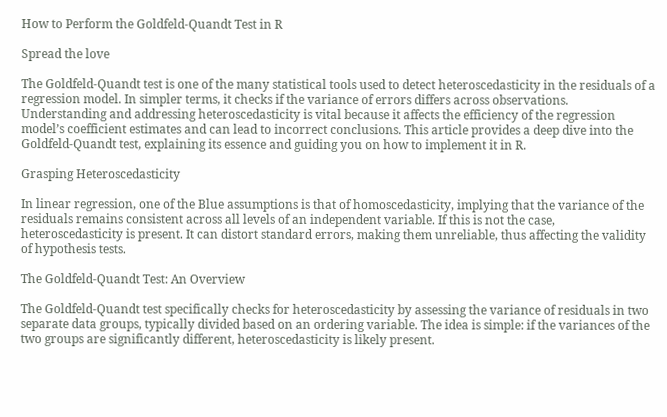How to Perform the Goldfeld-Quandt Test in R

Spread the love

The Goldfeld-Quandt test is one of the many statistical tools used to detect heteroscedasticity in the residuals of a regression model. In simpler terms, it checks if the variance of errors differs across observations. Understanding and addressing heteroscedasticity is vital because it affects the efficiency of the regression model’s coefficient estimates and can lead to incorrect conclusions. This article provides a deep dive into the Goldfeld-Quandt test, explaining its essence and guiding you on how to implement it in R.

Grasping Heteroscedasticity

In linear regression, one of the Blue assumptions is that of homoscedasticity, implying that the variance of the residuals remains consistent across all levels of an independent variable. If this is not the case, heteroscedasticity is present. It can distort standard errors, making them unreliable, thus affecting the validity of hypothesis tests.

The Goldfeld-Quandt Test: An Overview

The Goldfeld-Quandt test specifically checks for heteroscedasticity by assessing the variance of residuals in two separate data groups, typically divided based on an ordering variable. The idea is simple: if the variances of the two groups are significantly different, heteroscedasticity is likely present.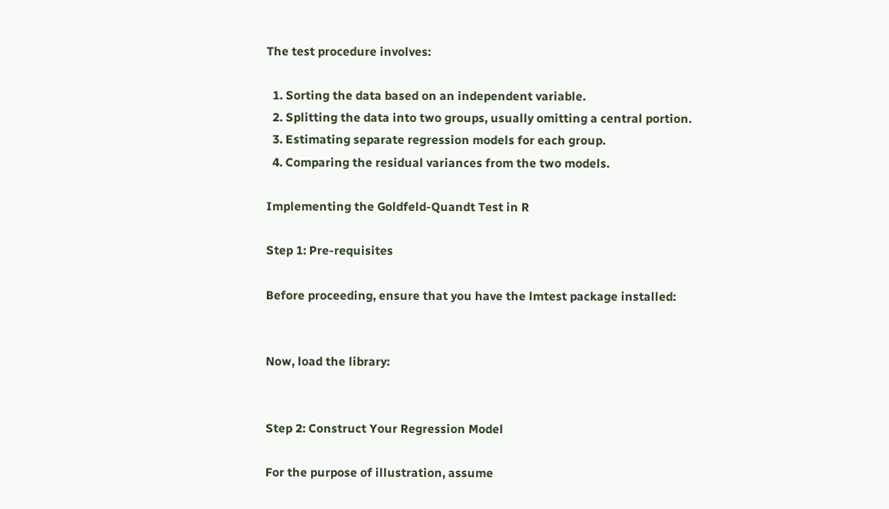The test procedure involves:

  1. Sorting the data based on an independent variable.
  2. Splitting the data into two groups, usually omitting a central portion.
  3. Estimating separate regression models for each group.
  4. Comparing the residual variances from the two models.

Implementing the Goldfeld-Quandt Test in R

Step 1: Pre-requisites

Before proceeding, ensure that you have the lmtest package installed:


Now, load the library:


Step 2: Construct Your Regression Model

For the purpose of illustration, assume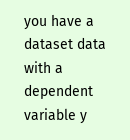you have a dataset data with a dependent variable y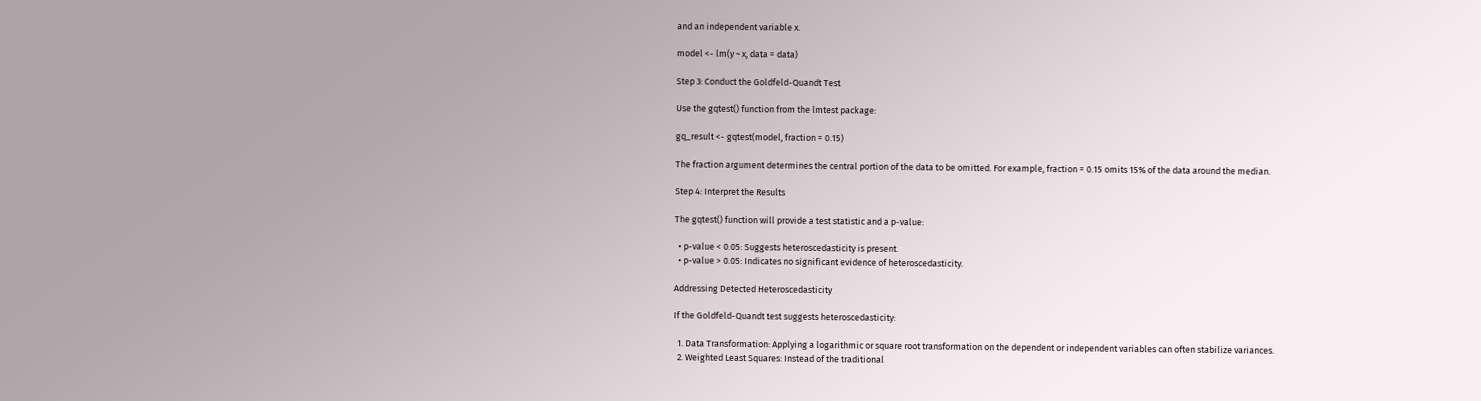and an independent variable x.

model <- lm(y ~ x, data = data)

Step 3: Conduct the Goldfeld-Quandt Test

Use the gqtest() function from the lmtest package:

gq_result <- gqtest(model, fraction = 0.15)

The fraction argument determines the central portion of the data to be omitted. For example, fraction = 0.15 omits 15% of the data around the median.

Step 4: Interpret the Results

The gqtest() function will provide a test statistic and a p-value:

  • p-value < 0.05: Suggests heteroscedasticity is present.
  • p-value > 0.05: Indicates no significant evidence of heteroscedasticity.

Addressing Detected Heteroscedasticity

If the Goldfeld-Quandt test suggests heteroscedasticity:

  1. Data Transformation: Applying a logarithmic or square root transformation on the dependent or independent variables can often stabilize variances.
  2. Weighted Least Squares: Instead of the traditional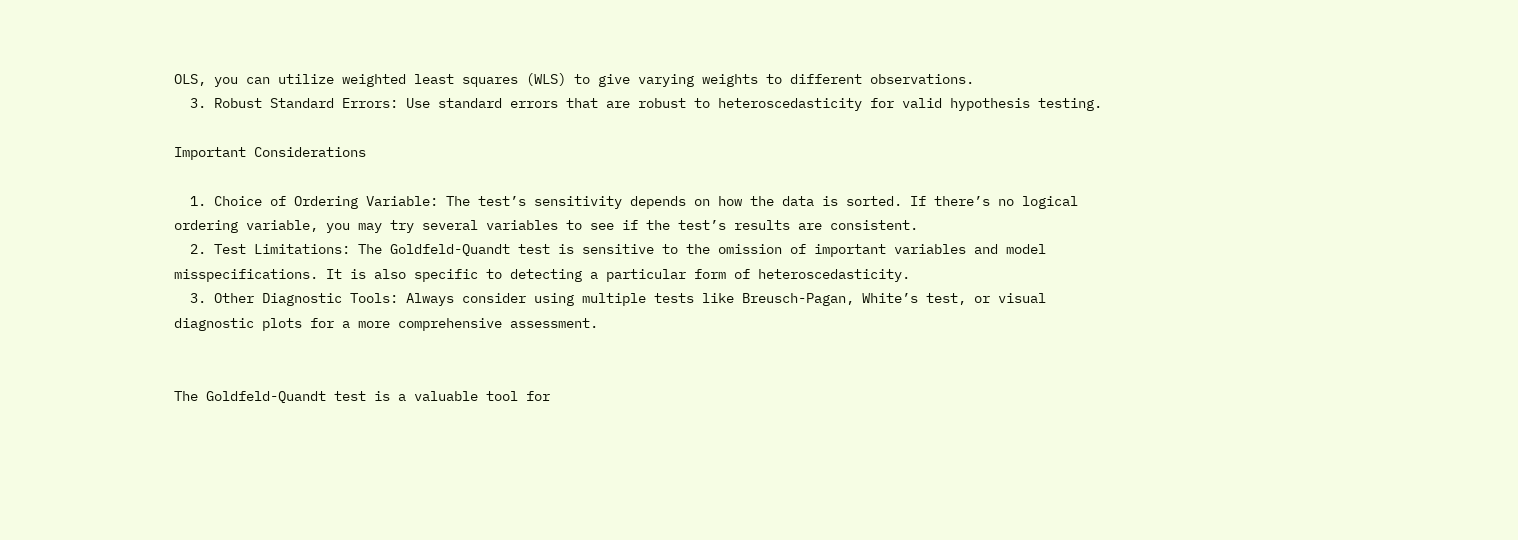OLS, you can utilize weighted least squares (WLS) to give varying weights to different observations.
  3. Robust Standard Errors: Use standard errors that are robust to heteroscedasticity for valid hypothesis testing.

Important Considerations

  1. Choice of Ordering Variable: The test’s sensitivity depends on how the data is sorted. If there’s no logical ordering variable, you may try several variables to see if the test’s results are consistent.
  2. Test Limitations: The Goldfeld-Quandt test is sensitive to the omission of important variables and model misspecifications. It is also specific to detecting a particular form of heteroscedasticity.
  3. Other Diagnostic Tools: Always consider using multiple tests like Breusch-Pagan, White’s test, or visual diagnostic plots for a more comprehensive assessment.


The Goldfeld-Quandt test is a valuable tool for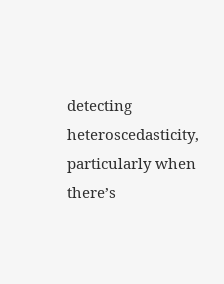detecting heteroscedasticity, particularly when there’s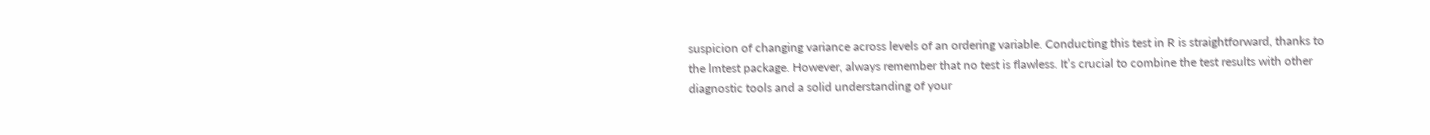suspicion of changing variance across levels of an ordering variable. Conducting this test in R is straightforward, thanks to the lmtest package. However, always remember that no test is flawless. It’s crucial to combine the test results with other diagnostic tools and a solid understanding of your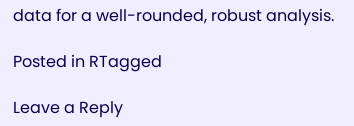data for a well-rounded, robust analysis.

Posted in RTagged

Leave a Reply